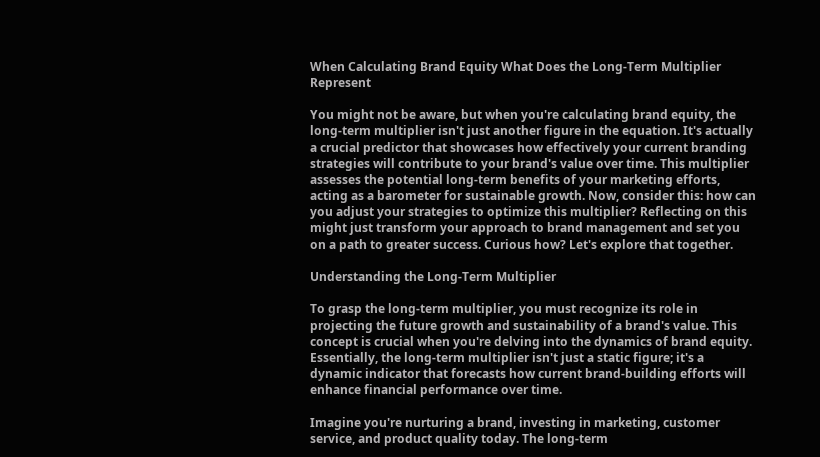When Calculating Brand Equity What Does the Long-Term Multiplier Represent

You might not be aware, but when you're calculating brand equity, the long-term multiplier isn't just another figure in the equation. It's actually a crucial predictor that showcases how effectively your current branding strategies will contribute to your brand's value over time. This multiplier assesses the potential long-term benefits of your marketing efforts, acting as a barometer for sustainable growth. Now, consider this: how can you adjust your strategies to optimize this multiplier? Reflecting on this might just transform your approach to brand management and set you on a path to greater success. Curious how? Let's explore that together.

Understanding the Long-Term Multiplier

To grasp the long-term multiplier, you must recognize its role in projecting the future growth and sustainability of a brand's value. This concept is crucial when you're delving into the dynamics of brand equity. Essentially, the long-term multiplier isn't just a static figure; it's a dynamic indicator that forecasts how current brand-building efforts will enhance financial performance over time.

Imagine you're nurturing a brand, investing in marketing, customer service, and product quality today. The long-term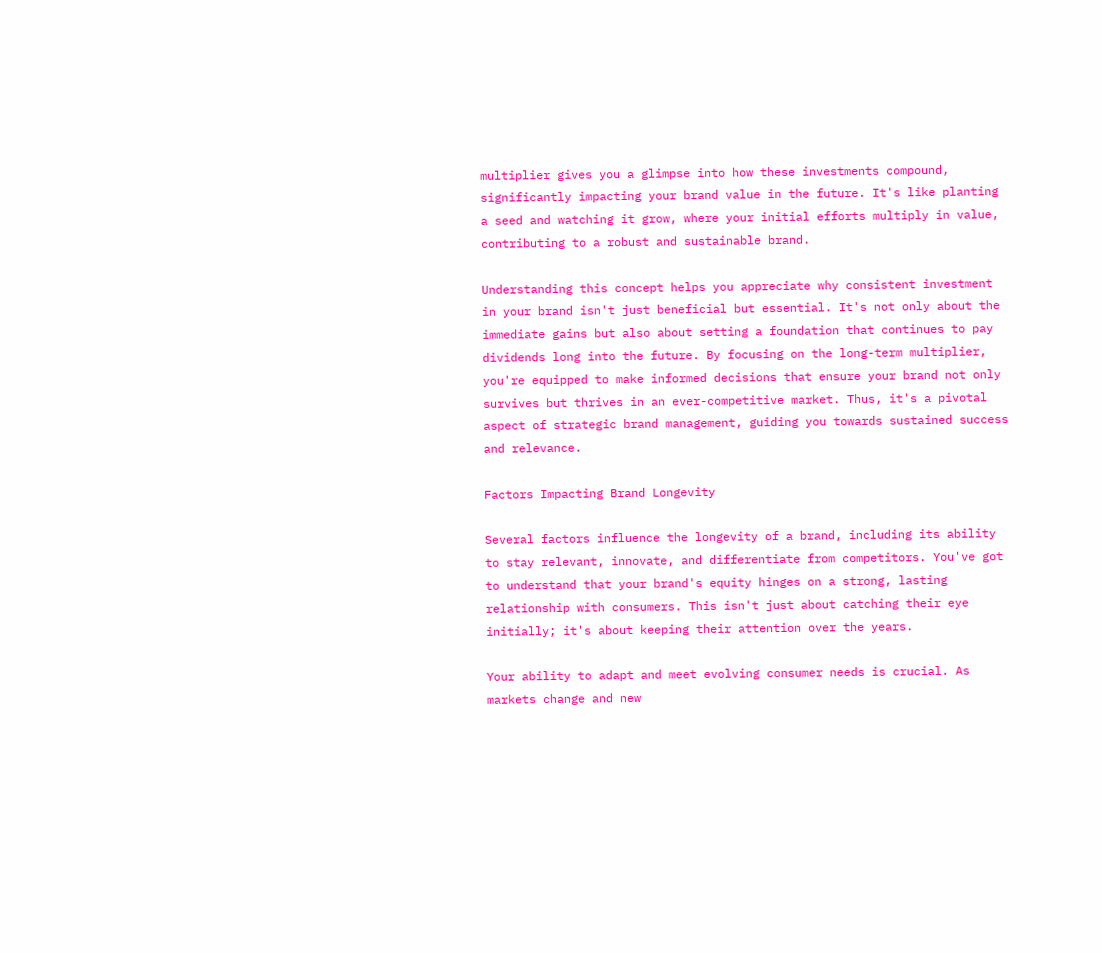multiplier gives you a glimpse into how these investments compound, significantly impacting your brand value in the future. It's like planting a seed and watching it grow, where your initial efforts multiply in value, contributing to a robust and sustainable brand.

Understanding this concept helps you appreciate why consistent investment in your brand isn't just beneficial but essential. It's not only about the immediate gains but also about setting a foundation that continues to pay dividends long into the future. By focusing on the long-term multiplier, you're equipped to make informed decisions that ensure your brand not only survives but thrives in an ever-competitive market. Thus, it's a pivotal aspect of strategic brand management, guiding you towards sustained success and relevance.

Factors Impacting Brand Longevity

Several factors influence the longevity of a brand, including its ability to stay relevant, innovate, and differentiate from competitors. You've got to understand that your brand's equity hinges on a strong, lasting relationship with consumers. This isn't just about catching their eye initially; it's about keeping their attention over the years.

Your ability to adapt and meet evolving consumer needs is crucial. As markets change and new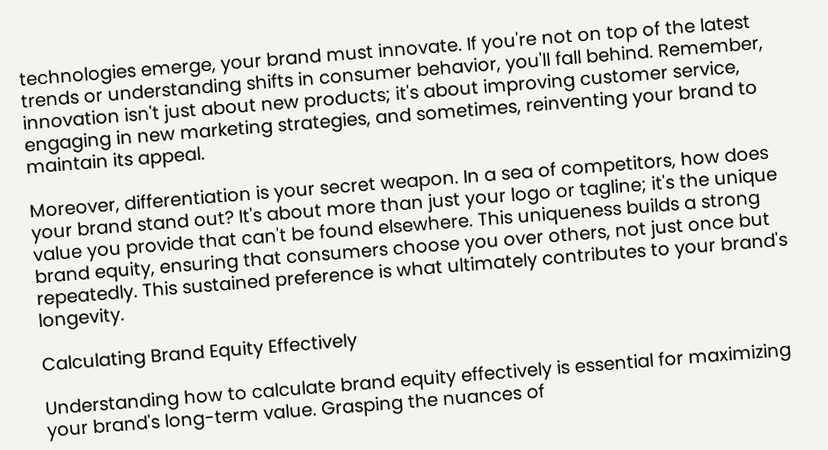technologies emerge, your brand must innovate. If you're not on top of the latest trends or understanding shifts in consumer behavior, you'll fall behind. Remember, innovation isn't just about new products; it's about improving customer service, engaging in new marketing strategies, and sometimes, reinventing your brand to maintain its appeal.

Moreover, differentiation is your secret weapon. In a sea of competitors, how does your brand stand out? It's about more than just your logo or tagline; it's the unique value you provide that can't be found elsewhere. This uniqueness builds a strong brand equity, ensuring that consumers choose you over others, not just once but repeatedly. This sustained preference is what ultimately contributes to your brand's longevity.

Calculating Brand Equity Effectively

Understanding how to calculate brand equity effectively is essential for maximizing your brand's long-term value. Grasping the nuances of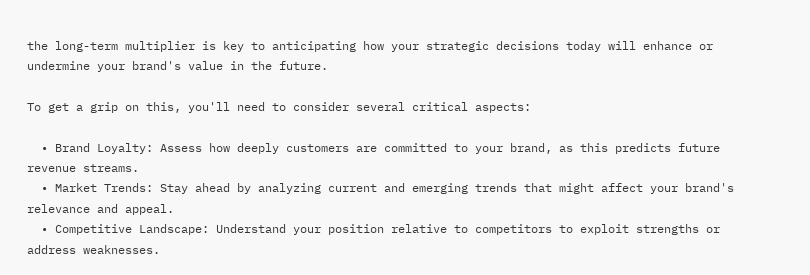the long-term multiplier is key to anticipating how your strategic decisions today will enhance or undermine your brand's value in the future.

To get a grip on this, you'll need to consider several critical aspects:

  • Brand Loyalty: Assess how deeply customers are committed to your brand, as this predicts future revenue streams.
  • Market Trends: Stay ahead by analyzing current and emerging trends that might affect your brand's relevance and appeal.
  • Competitive Landscape: Understand your position relative to competitors to exploit strengths or address weaknesses.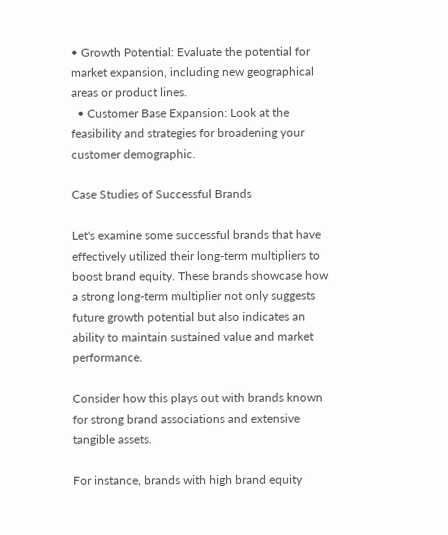• Growth Potential: Evaluate the potential for market expansion, including new geographical areas or product lines.
  • Customer Base Expansion: Look at the feasibility and strategies for broadening your customer demographic.

Case Studies of Successful Brands

Let's examine some successful brands that have effectively utilized their long-term multipliers to boost brand equity. These brands showcase how a strong long-term multiplier not only suggests future growth potential but also indicates an ability to maintain sustained value and market performance.

Consider how this plays out with brands known for strong brand associations and extensive tangible assets.

For instance, brands with high brand equity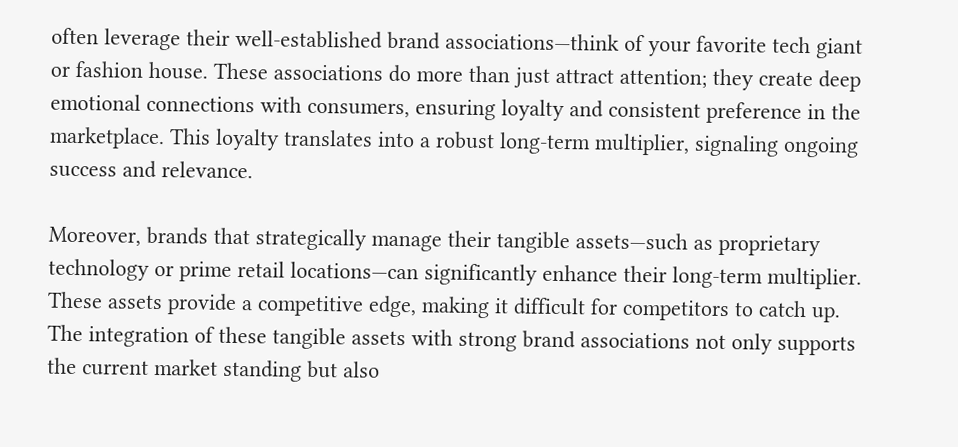often leverage their well-established brand associations—think of your favorite tech giant or fashion house. These associations do more than just attract attention; they create deep emotional connections with consumers, ensuring loyalty and consistent preference in the marketplace. This loyalty translates into a robust long-term multiplier, signaling ongoing success and relevance.

Moreover, brands that strategically manage their tangible assets—such as proprietary technology or prime retail locations—can significantly enhance their long-term multiplier. These assets provide a competitive edge, making it difficult for competitors to catch up. The integration of these tangible assets with strong brand associations not only supports the current market standing but also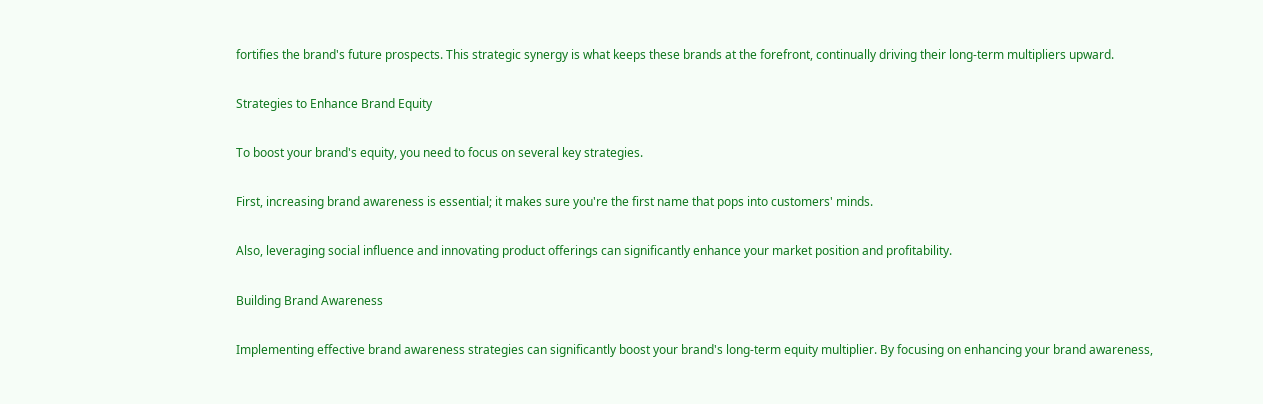fortifies the brand's future prospects. This strategic synergy is what keeps these brands at the forefront, continually driving their long-term multipliers upward.

Strategies to Enhance Brand Equity

To boost your brand's equity, you need to focus on several key strategies.

First, increasing brand awareness is essential; it makes sure you're the first name that pops into customers' minds.

Also, leveraging social influence and innovating product offerings can significantly enhance your market position and profitability.

Building Brand Awareness

Implementing effective brand awareness strategies can significantly boost your brand's long-term equity multiplier. By focusing on enhancing your brand awareness,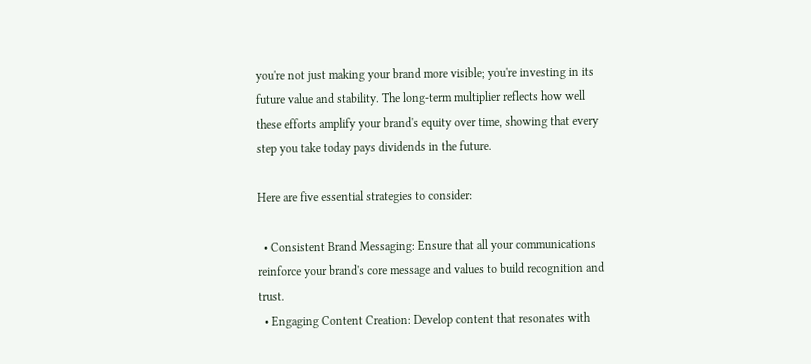you're not just making your brand more visible; you're investing in its future value and stability. The long-term multiplier reflects how well these efforts amplify your brand's equity over time, showing that every step you take today pays dividends in the future.

Here are five essential strategies to consider:

  • Consistent Brand Messaging: Ensure that all your communications reinforce your brand's core message and values to build recognition and trust.
  • Engaging Content Creation: Develop content that resonates with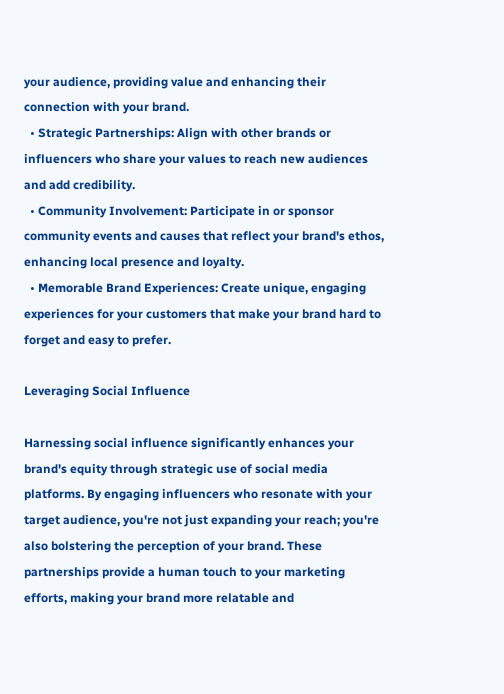your audience, providing value and enhancing their connection with your brand.
  • Strategic Partnerships: Align with other brands or influencers who share your values to reach new audiences and add credibility.
  • Community Involvement: Participate in or sponsor community events and causes that reflect your brand's ethos, enhancing local presence and loyalty.
  • Memorable Brand Experiences: Create unique, engaging experiences for your customers that make your brand hard to forget and easy to prefer.

Leveraging Social Influence

Harnessing social influence significantly enhances your brand's equity through strategic use of social media platforms. By engaging influencers who resonate with your target audience, you're not just expanding your reach; you're also bolstering the perception of your brand. These partnerships provide a human touch to your marketing efforts, making your brand more relatable and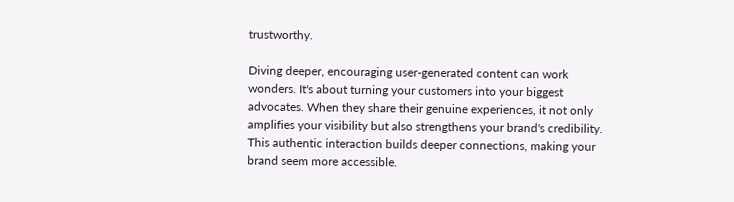trustworthy.

Diving deeper, encouraging user-generated content can work wonders. It's about turning your customers into your biggest advocates. When they share their genuine experiences, it not only amplifies your visibility but also strengthens your brand's credibility. This authentic interaction builds deeper connections, making your brand seem more accessible.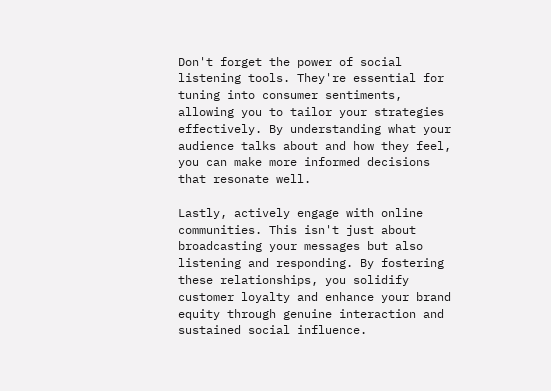Don't forget the power of social listening tools. They're essential for tuning into consumer sentiments, allowing you to tailor your strategies effectively. By understanding what your audience talks about and how they feel, you can make more informed decisions that resonate well.

Lastly, actively engage with online communities. This isn't just about broadcasting your messages but also listening and responding. By fostering these relationships, you solidify customer loyalty and enhance your brand equity through genuine interaction and sustained social influence.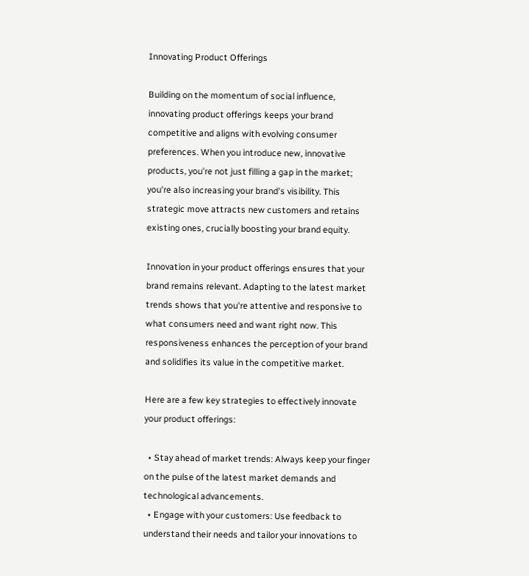Innovating Product Offerings

Building on the momentum of social influence, innovating product offerings keeps your brand competitive and aligns with evolving consumer preferences. When you introduce new, innovative products, you're not just filling a gap in the market; you're also increasing your brand's visibility. This strategic move attracts new customers and retains existing ones, crucially boosting your brand equity.

Innovation in your product offerings ensures that your brand remains relevant. Adapting to the latest market trends shows that you're attentive and responsive to what consumers need and want right now. This responsiveness enhances the perception of your brand and solidifies its value in the competitive market.

Here are a few key strategies to effectively innovate your product offerings:

  • Stay ahead of market trends: Always keep your finger on the pulse of the latest market demands and technological advancements.
  • Engage with your customers: Use feedback to understand their needs and tailor your innovations to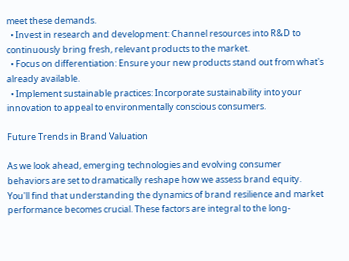meet these demands.
  • Invest in research and development: Channel resources into R&D to continuously bring fresh, relevant products to the market.
  • Focus on differentiation: Ensure your new products stand out from what's already available.
  • Implement sustainable practices: Incorporate sustainability into your innovation to appeal to environmentally conscious consumers.

Future Trends in Brand Valuation

As we look ahead, emerging technologies and evolving consumer behaviors are set to dramatically reshape how we assess brand equity. You'll find that understanding the dynamics of brand resilience and market performance becomes crucial. These factors are integral to the long-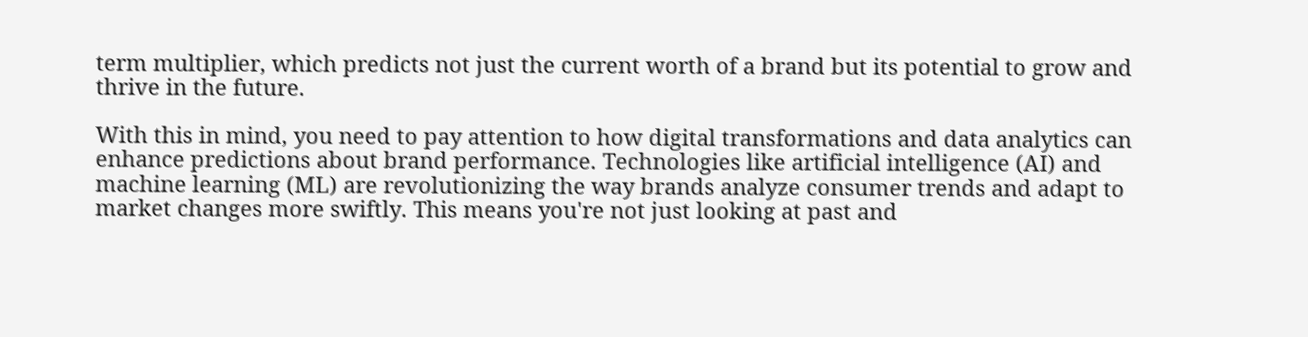term multiplier, which predicts not just the current worth of a brand but its potential to grow and thrive in the future.

With this in mind, you need to pay attention to how digital transformations and data analytics can enhance predictions about brand performance. Technologies like artificial intelligence (AI) and machine learning (ML) are revolutionizing the way brands analyze consumer trends and adapt to market changes more swiftly. This means you're not just looking at past and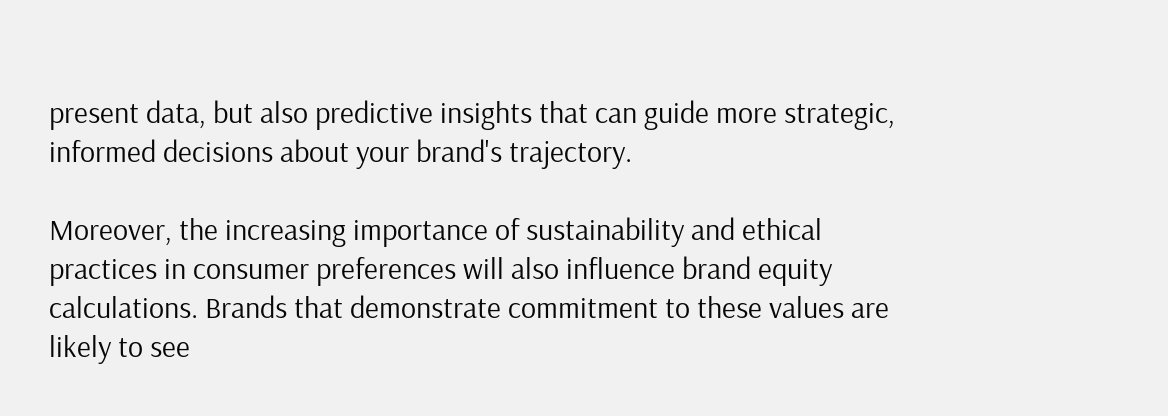present data, but also predictive insights that can guide more strategic, informed decisions about your brand's trajectory.

Moreover, the increasing importance of sustainability and ethical practices in consumer preferences will also influence brand equity calculations. Brands that demonstrate commitment to these values are likely to see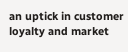an uptick in customer loyalty and market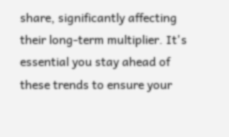share, significantly affecting their long-term multiplier. It's essential you stay ahead of these trends to ensure your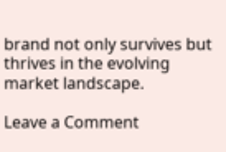brand not only survives but thrives in the evolving market landscape.

Leave a Comment